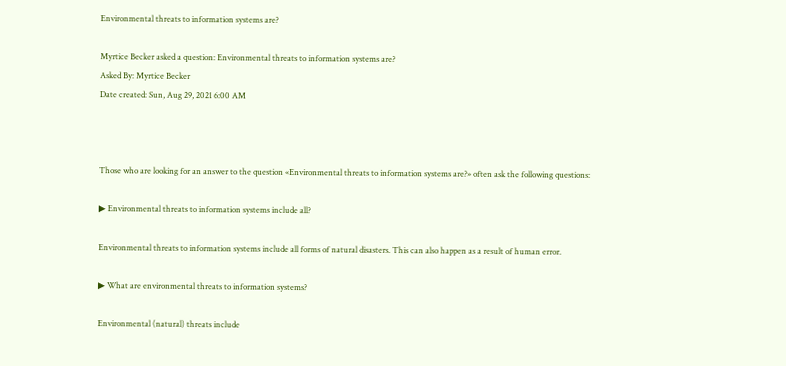Environmental threats to information systems are?

Myrtice Becker asked a question: Environmental threats to information systems are?
Asked By: Myrtice Becker
Date created: Sun, Aug 29, 2021 6:00 AM



Those who are looking for an answer to the question «Environmental threats to information systems are?» often ask the following questions:

▶ Environmental threats to information systems include all?

Environmental threats to information systems include all forms of natural disasters. This can also happen as a result of human error.

▶ What are environmental threats to information systems?

Environmental (natural) threats include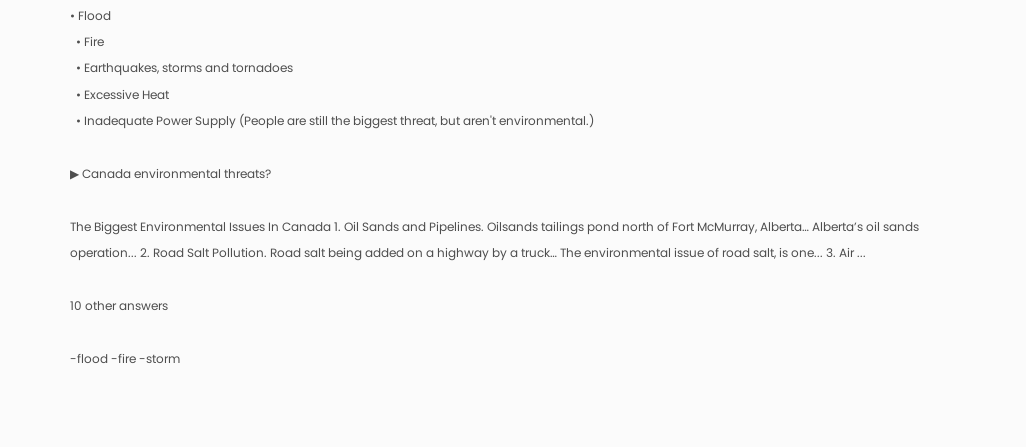• Flood
  • Fire
  • Earthquakes, storms and tornadoes
  • Excessive Heat
  • Inadequate Power Supply (People are still the biggest threat, but aren't environmental.)

▶ Canada environmental threats?

The Biggest Environmental Issues In Canada 1. Oil Sands and Pipelines. Oilsands tailings pond north of Fort McMurray, Alberta… Alberta’s oil sands operation... 2. Road Salt Pollution. Road salt being added on a highway by a truck… The environmental issue of road salt, is one... 3. Air ...

10 other answers

-flood -fire -storm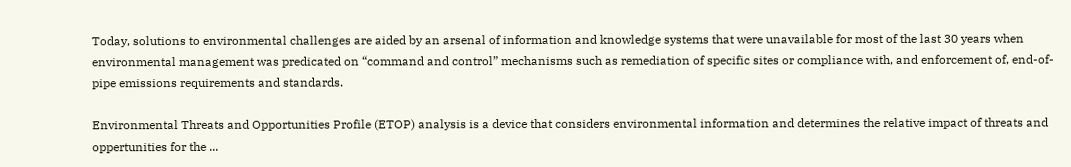Today, solutions to environmental challenges are aided by an arsenal of information and knowledge systems that were unavailable for most of the last 30 years when environmental management was predicated on “command and control” mechanisms such as remediation of specific sites or compliance with, and enforcement of, end-of-pipe emissions requirements and standards.

Environmental Threats and Opportunities Profile (ETOP) analysis is a device that considers environmental information and determines the relative impact of threats and oppertunities for the ...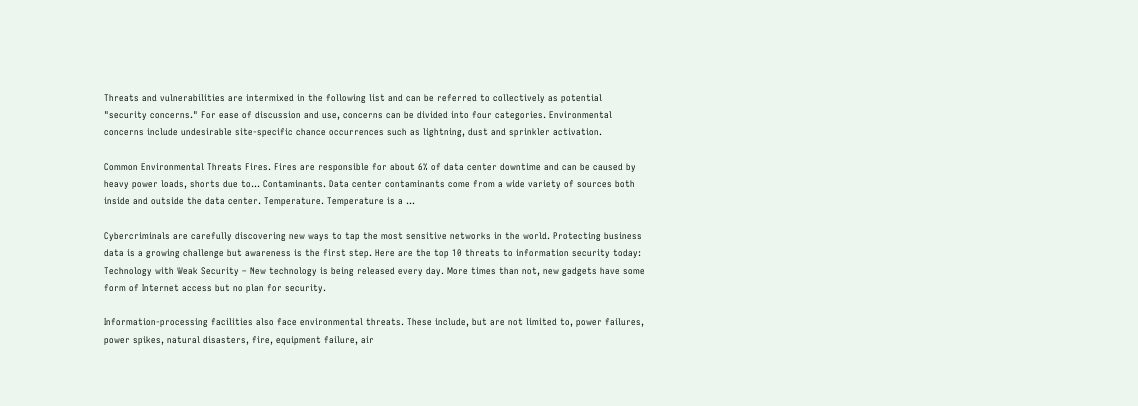Threats and vulnerabilities are intermixed in the following list and can be referred to collectively as potential "security concerns." For ease of discussion and use, concerns can be divided into four categories. Environmental concerns include undesirable site-specific chance occurrences such as lightning, dust and sprinkler activation.

Common Environmental Threats Fires. Fires are responsible for about 6% of data center downtime and can be caused by heavy power loads, shorts due to... Contaminants. Data center contaminants come from a wide variety of sources both inside and outside the data center. Temperature. Temperature is a ...

Cybercriminals are carefully discovering new ways to tap the most sensitive networks in the world. Protecting business data is a growing challenge but awareness is the first step. Here are the top 10 threats to information security today: Technology with Weak Security – New technology is being released every day. More times than not, new gadgets have some form of Internet access but no plan for security.

Information-processing facilities also face environmental threats. These include, but are not limited to, power failures, power spikes, natural disasters, fire, equipment failure, air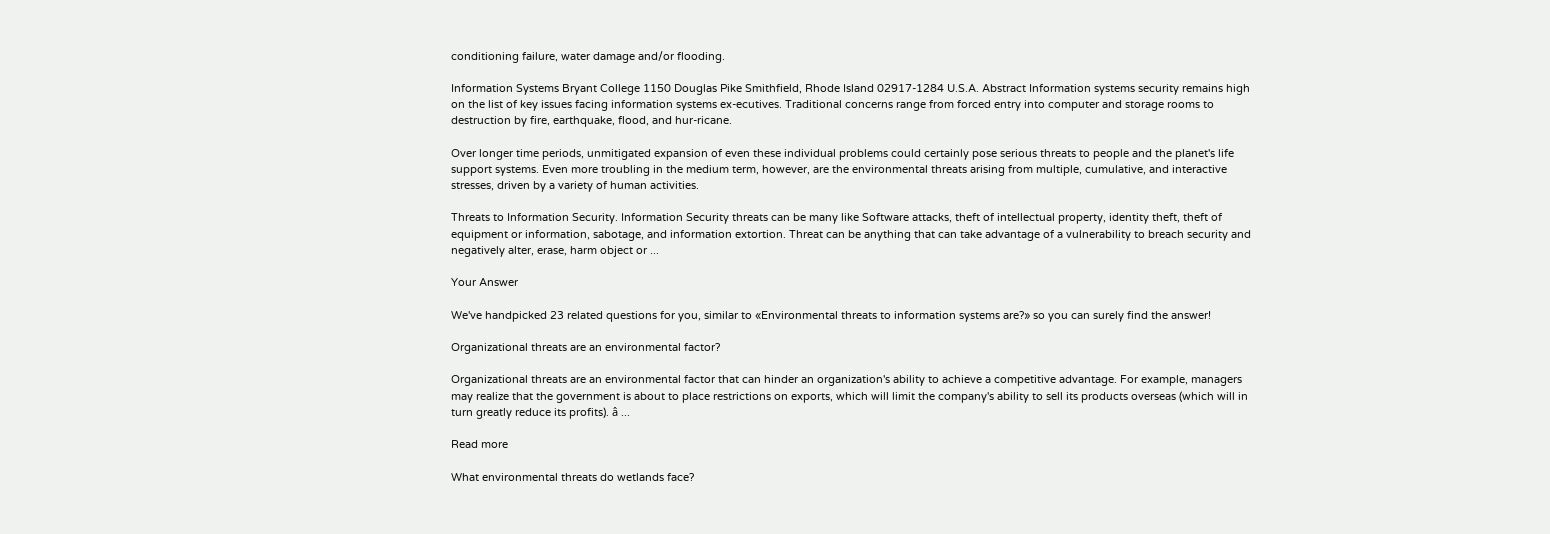conditioning failure, water damage and/or flooding.

Information Systems Bryant College 1150 Douglas Pike Smithfield, Rhode Island 02917-1284 U.S.A. Abstract Information systems security remains high on the list of key issues facing information systems ex-ecutives. Traditional concerns range from forced entry into computer and storage rooms to destruction by fire, earthquake, flood, and hur-ricane.

Over longer time periods, unmitigated expansion of even these individual problems could certainly pose serious threats to people and the planet's life support systems. Even more troubling in the medium term, however, are the environmental threats arising from multiple, cumulative, and interactive stresses, driven by a variety of human activities.

Threats to Information Security. Information Security threats can be many like Software attacks, theft of intellectual property, identity theft, theft of equipment or information, sabotage, and information extortion. Threat can be anything that can take advantage of a vulnerability to breach security and negatively alter, erase, harm object or ...

Your Answer

We've handpicked 23 related questions for you, similar to «Environmental threats to information systems are?» so you can surely find the answer!

Organizational threats are an environmental factor?

Organizational threats are an environmental factor that can hinder an organization's ability to achieve a competitive advantage. For example, managers may realize that the government is about to place restrictions on exports, which will limit the company's ability to sell its products overseas (which will in turn greatly reduce its profits). â ...

Read more

What environmental threats do wetlands face?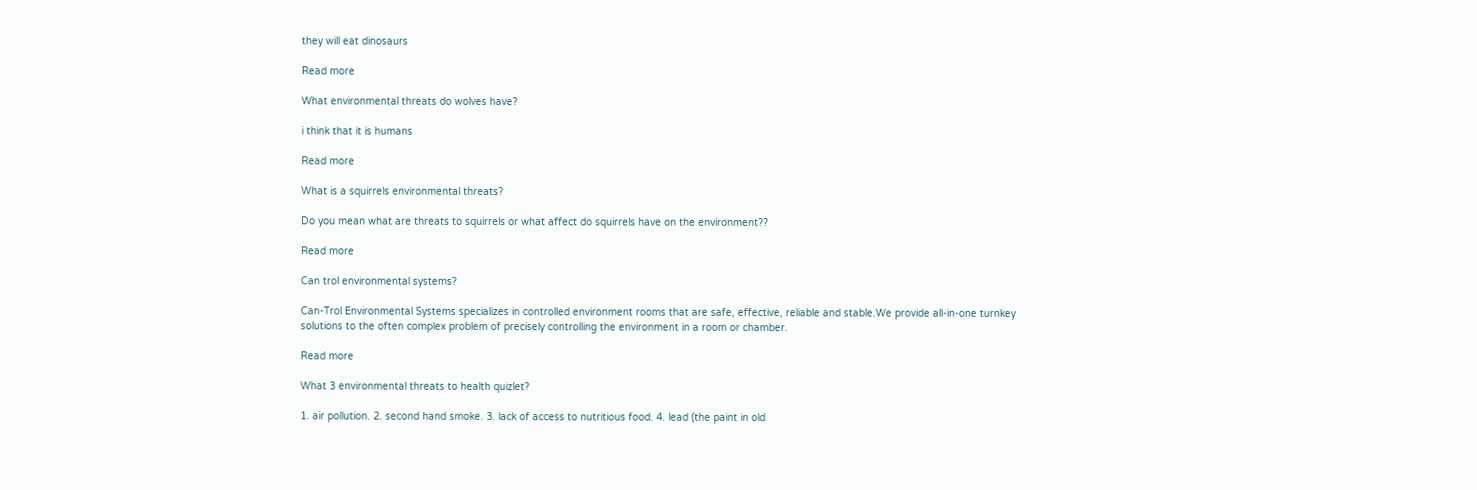they will eat dinosaurs

Read more

What environmental threats do wolves have?

i think that it is humans

Read more

What is a squirrels environmental threats?

Do you mean what are threats to squirrels or what affect do squirrels have on the environment??

Read more

Can trol environmental systems?

Can-Trol Environmental Systems specializes in controlled environment rooms that are safe, effective, reliable and stable.We provide all-in-one turnkey solutions to the often complex problem of precisely controlling the environment in a room or chamber.

Read more

What 3 environmental threats to health quizlet?

1. air pollution. 2. second hand smoke. 3. lack of access to nutritious food. 4. lead (the paint in old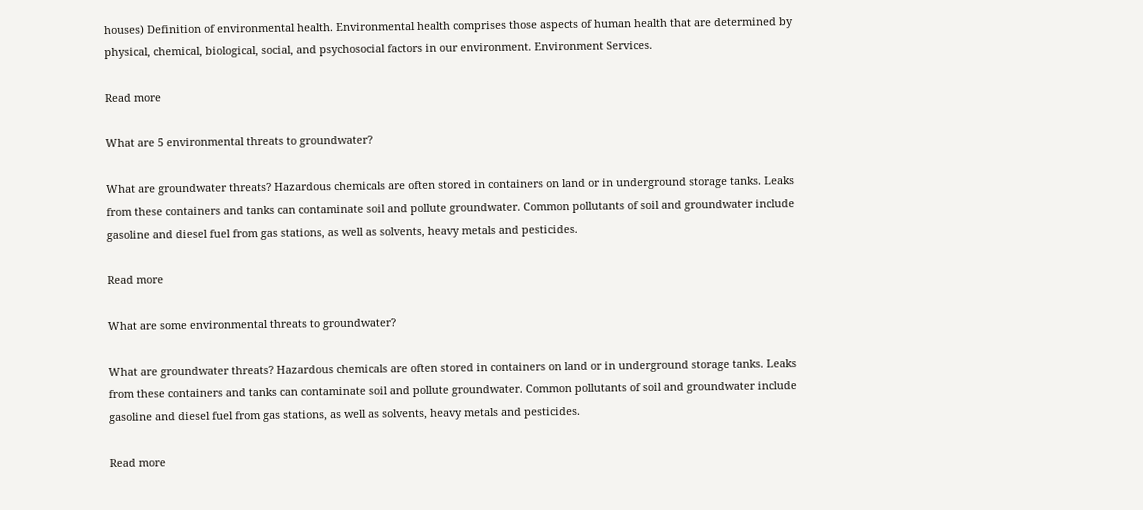houses) Definition of environmental health. Environmental health comprises those aspects of human health that are determined by physical, chemical, biological, social, and psychosocial factors in our environment. Environment Services.

Read more

What are 5 environmental threats to groundwater?

What are groundwater threats? Hazardous chemicals are often stored in containers on land or in underground storage tanks. Leaks from these containers and tanks can contaminate soil and pollute groundwater. Common pollutants of soil and groundwater include gasoline and diesel fuel from gas stations, as well as solvents, heavy metals and pesticides.

Read more

What are some environmental threats to groundwater?

What are groundwater threats? Hazardous chemicals are often stored in containers on land or in underground storage tanks. Leaks from these containers and tanks can contaminate soil and pollute groundwater. Common pollutants of soil and groundwater include gasoline and diesel fuel from gas stations, as well as solvents, heavy metals and pesticides.

Read more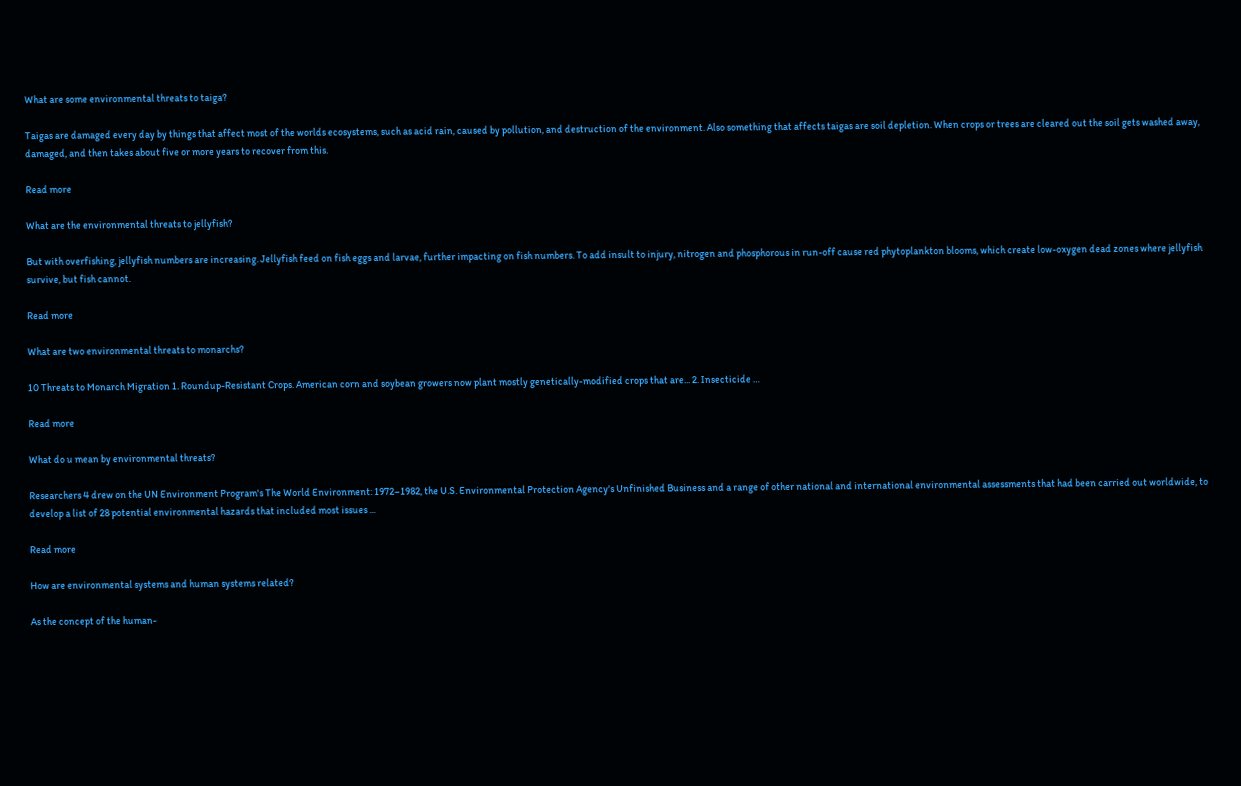What are some environmental threats to taiga?

Taigas are damaged every day by things that affect most of the worlds ecosystems, such as acid rain, caused by pollution, and destruction of the environment. Also something that affects taigas are soil depletion. When crops or trees are cleared out the soil gets washed away, damaged, and then takes about five or more years to recover from this.

Read more

What are the environmental threats to jellyfish?

But with overfishing, jellyfish numbers are increasing. Jellyfish feed on fish eggs and larvae, further impacting on fish numbers. To add insult to injury, nitrogen and phosphorous in run-off cause red phytoplankton blooms, which create low-oxygen dead zones where jellyfish survive, but fish cannot.

Read more

What are two environmental threats to monarchs?

10 Threats to Monarch Migration 1. Roundup-Resistant Crops. American corn and soybean growers now plant mostly genetically-modified crops that are... 2. Insecticide …

Read more

What do u mean by environmental threats?

Researchers 4 drew on the UN Environment Program's The World Environment: 1972–1982, the U.S. Environmental Protection Agency's Unfinished Business and a range of other national and international environmental assessments that had been carried out worldwide, to develop a list of 28 potential environmental hazards that included most issues ...

Read more

How are environmental systems and human systems related?

As the concept of the human-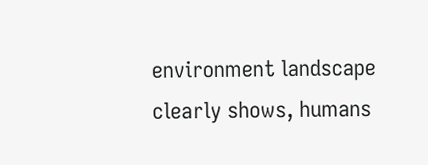environment landscape clearly shows, humans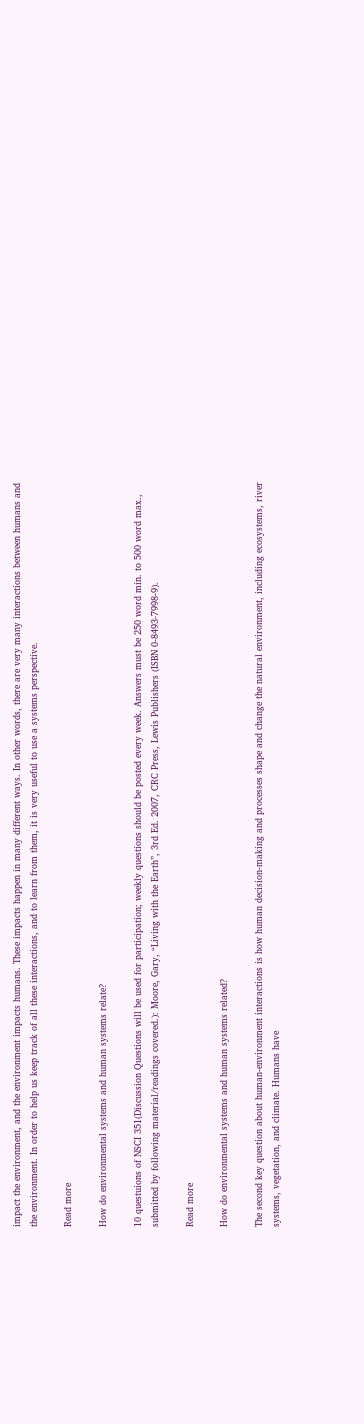impact the environment, and the environment impacts humans. These impacts happen in many different ways. In other words, there are very many interactions between humans and the environment. In order to help us keep track of all these interactions, and to learn from them, it is very useful to use a systems perspective.

Read more

How do environmental systems and human systems relate?

10 questuions of NSCI 351(Discussion Questions will be used for participation; weekly questions should be posted every week. Answers must be 250 word min. to 500 word max., submitted by following material/readings covered.): Moore, Gary, “Living with the Earth”, 3rd Ed. 2007, CRC Press, Lewis Publishers (ISBN 0-8493-7998-9).

Read more

How do environmental systems and human systems related?

The second key question about human-environment interactions is how human decision-making and processes shape and change the natural environment, including ecosystems, river systems, vegetation, and climate. Humans have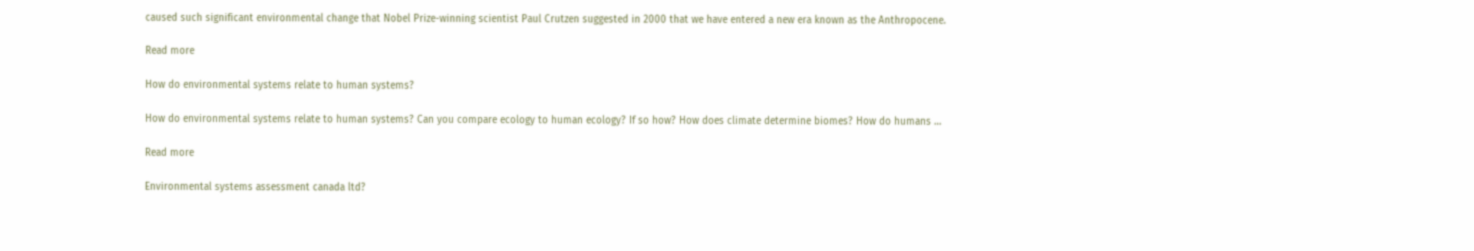caused such significant environmental change that Nobel Prize-winning scientist Paul Crutzen suggested in 2000 that we have entered a new era known as the Anthropocene.

Read more

How do environmental systems relate to human systems?

How do environmental systems relate to human systems? Can you compare ecology to human ecology? If so how? How does climate determine biomes? How do humans …

Read more

Environmental systems assessment canada ltd?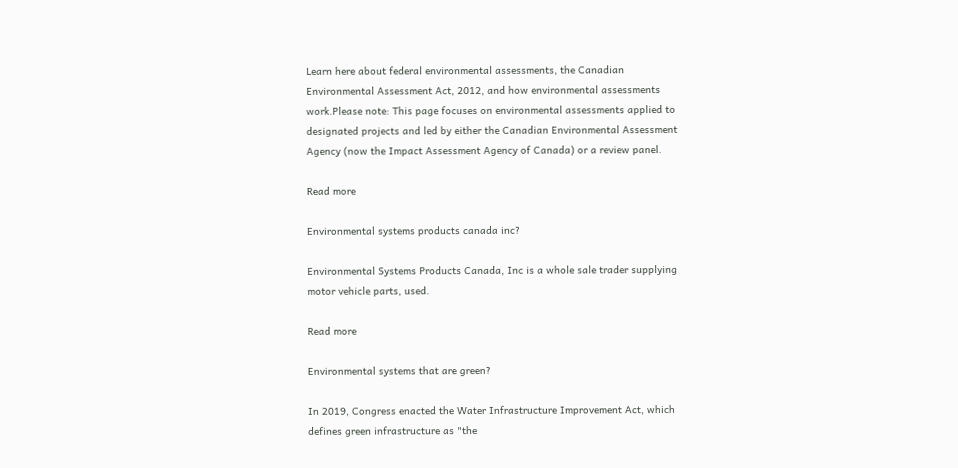Learn here about federal environmental assessments, the Canadian Environmental Assessment Act, 2012, and how environmental assessments work.Please note: This page focuses on environmental assessments applied to designated projects and led by either the Canadian Environmental Assessment Agency (now the Impact Assessment Agency of Canada) or a review panel.

Read more

Environmental systems products canada inc?

Environmental Systems Products Canada, Inc is a whole sale trader supplying motor vehicle parts, used.

Read more

Environmental systems that are green?

In 2019, Congress enacted the Water Infrastructure Improvement Act, which defines green infrastructure as "the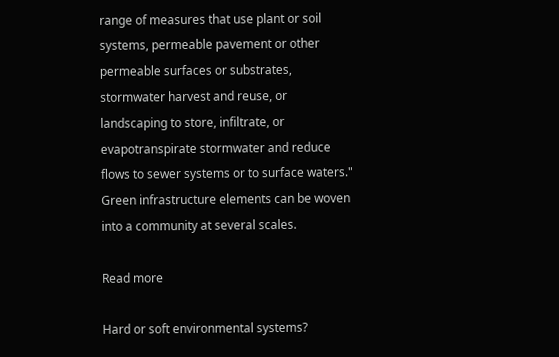range of measures that use plant or soil systems, permeable pavement or other permeable surfaces or substrates, stormwater harvest and reuse, or landscaping to store, infiltrate, or evapotranspirate stormwater and reduce flows to sewer systems or to surface waters." Green infrastructure elements can be woven into a community at several scales.

Read more

Hard or soft environmental systems?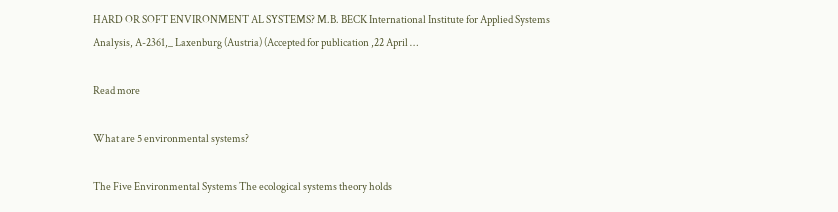HARD OR SOFT ENVIRONMENT AL SYSTEMS? M.B. BECK International Institute for Applied Systems Analysis, A-2361,_ Laxenburg (Austria) (Accepted for publication ,22 April …

Read more

What are 5 environmental systems?

The Five Environmental Systems The ecological systems theory holds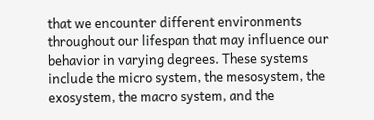that we encounter different environments throughout our lifespan that may influence our behavior in varying degrees. These systems include the micro system, the mesosystem, the exosystem, the macro system, and the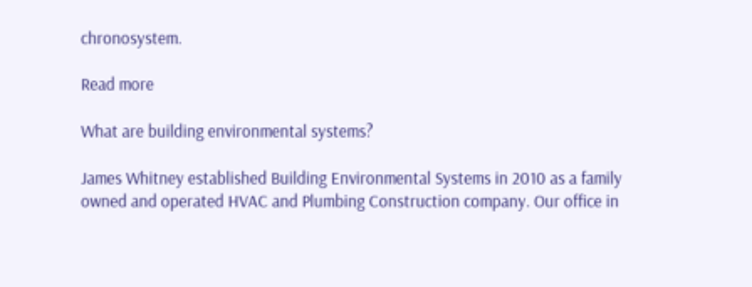chronosystem.

Read more

What are building environmental systems?

James Whitney established Building Environmental Systems in 2010 as a family owned and operated HVAC and Plumbing Construction company. Our office in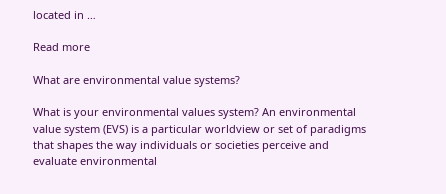located in …

Read more

What are environmental value systems?

What is your environmental values system? An environmental value system (EVS) is a particular worldview or set of paradigms that shapes the way individuals or societies perceive and evaluate environmental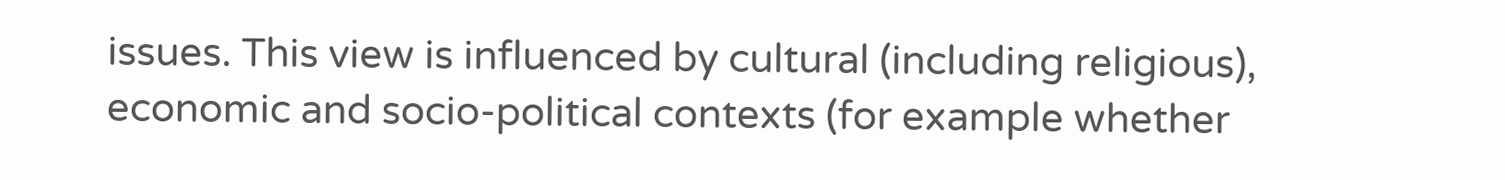issues. This view is influenced by cultural (including religious), economic and socio-political contexts (for example whether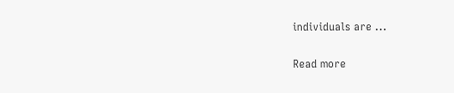individuals are ...

Read more